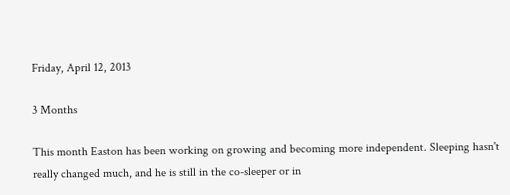Friday, April 12, 2013

3 Months

This month Easton has been working on growing and becoming more independent. Sleeping hasn't really changed much, and he is still in the co-sleeper or in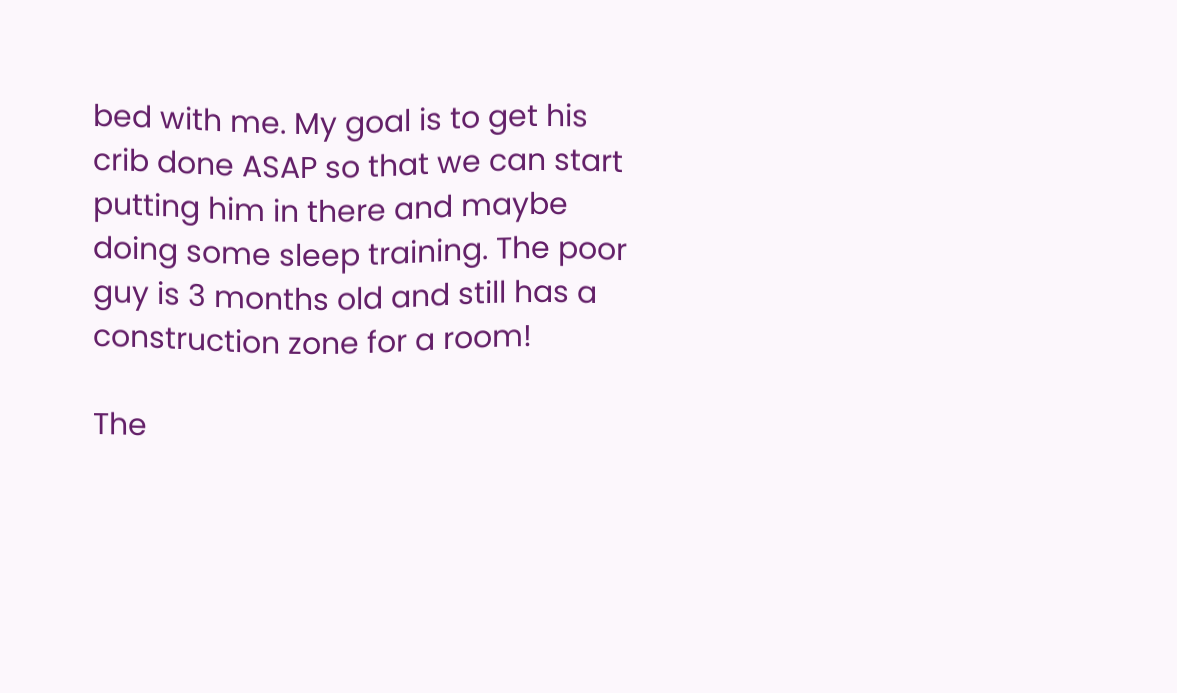bed with me. My goal is to get his crib done ASAP so that we can start putting him in there and maybe doing some sleep training. The poor guy is 3 months old and still has a construction zone for a room!

The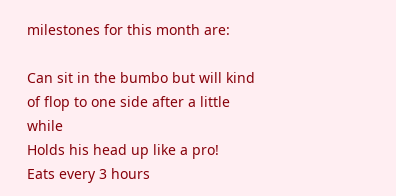milestones for this month are:

Can sit in the bumbo but will kind of flop to one side after a little while
Holds his head up like a pro!
Eats every 3 hours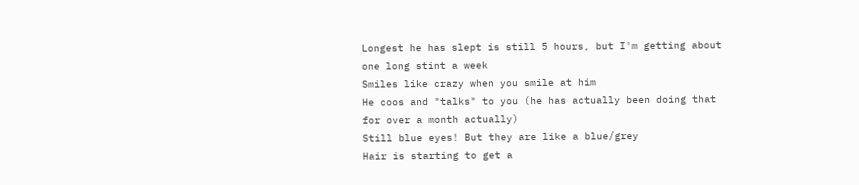Longest he has slept is still 5 hours, but I'm getting about one long stint a week
Smiles like crazy when you smile at him
He coos and "talks" to you (he has actually been doing that for over a month actually)
Still blue eyes! But they are like a blue/grey
Hair is starting to get a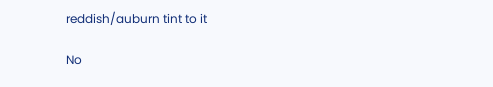reddish/auburn tint to it

No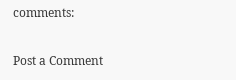comments:

Post a Comment